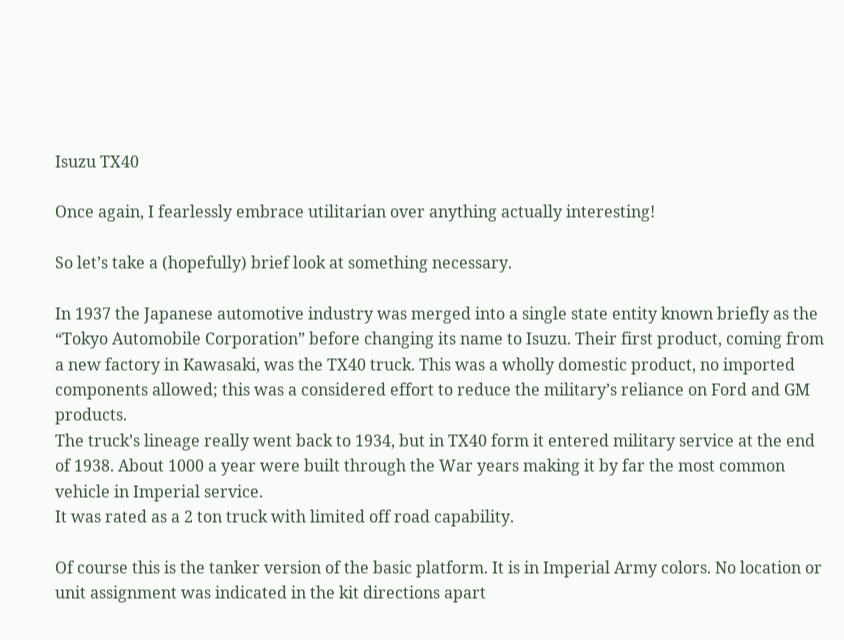Isuzu TX40

Once again, I fearlessly embrace utilitarian over anything actually interesting!

So let’s take a (hopefully) brief look at something necessary.

In 1937 the Japanese automotive industry was merged into a single state entity known briefly as the “Tokyo Automobile Corporation” before changing its name to Isuzu. Their first product, coming from a new factory in Kawasaki, was the TX40 truck. This was a wholly domestic product, no imported components allowed; this was a considered effort to reduce the military’s reliance on Ford and GM products.
The truck’s lineage really went back to 1934, but in TX40 form it entered military service at the end of 1938. About 1000 a year were built through the War years making it by far the most common vehicle in Imperial service.
It was rated as a 2 ton truck with limited off road capability.

Of course this is the tanker version of the basic platform. It is in Imperial Army colors. No location or unit assignment was indicated in the kit directions apart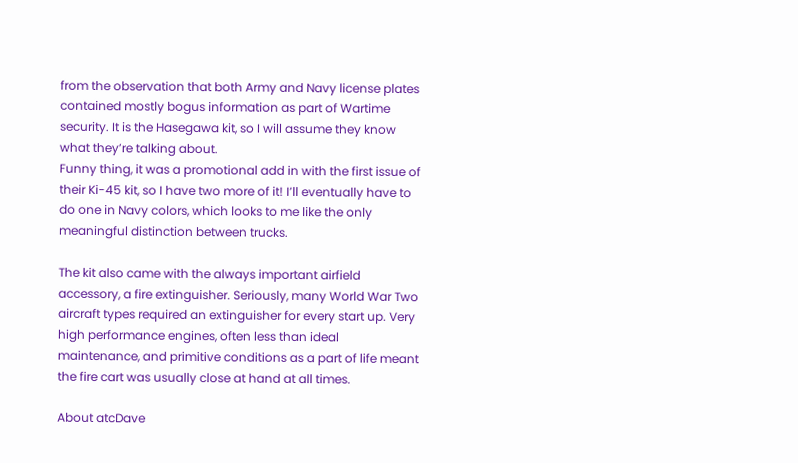from the observation that both Army and Navy license plates contained mostly bogus information as part of Wartime security. It is the Hasegawa kit, so I will assume they know what they’re talking about.
Funny thing, it was a promotional add in with the first issue of their Ki-45 kit, so I have two more of it! I’ll eventually have to do one in Navy colors, which looks to me like the only meaningful distinction between trucks.

The kit also came with the always important airfield accessory, a fire extinguisher. Seriously, many World War Two aircraft types required an extinguisher for every start up. Very high performance engines, often less than ideal maintenance, and primitive conditions as a part of life meant the fire cart was usually close at hand at all times.

About atcDave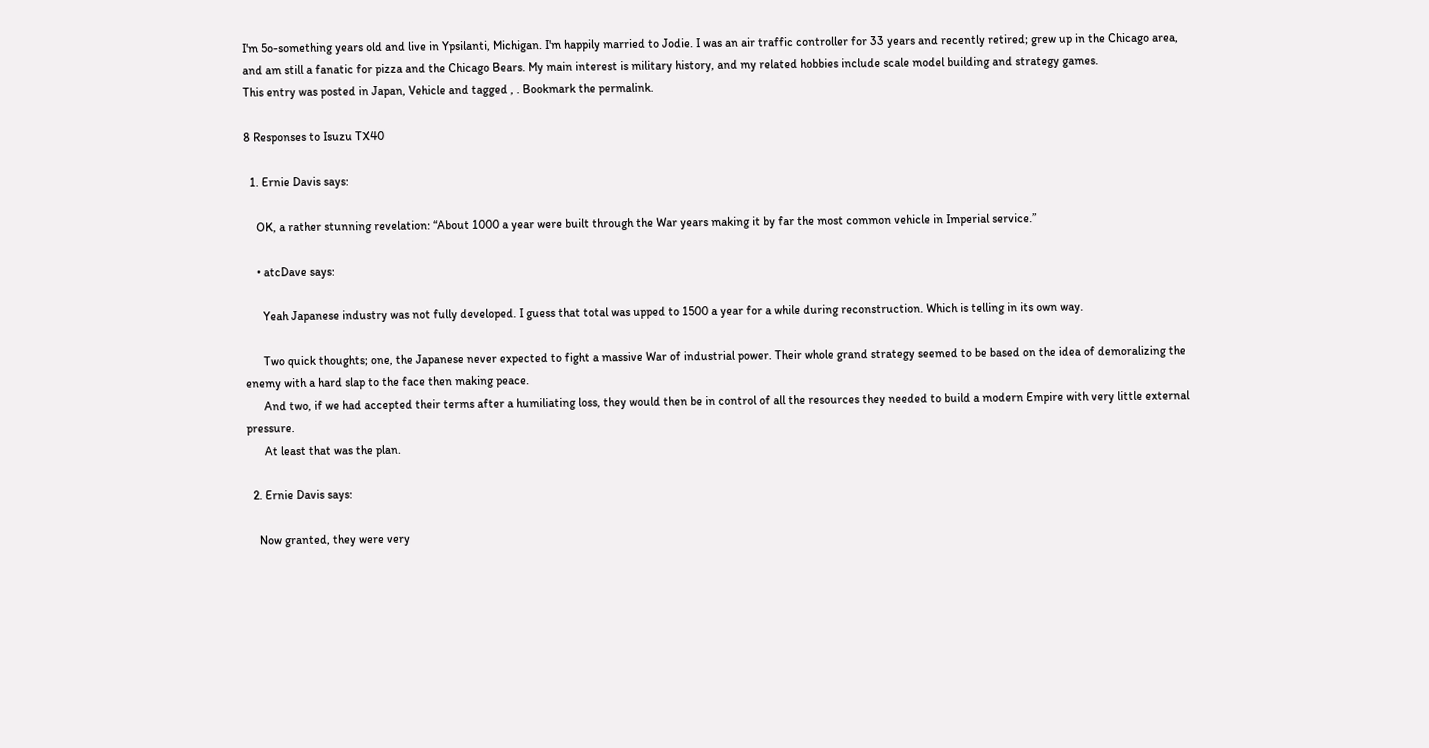I'm 5o-something years old and live in Ypsilanti, Michigan. I'm happily married to Jodie. I was an air traffic controller for 33 years and recently retired; grew up in the Chicago area, and am still a fanatic for pizza and the Chicago Bears. My main interest is military history, and my related hobbies include scale model building and strategy games.
This entry was posted in Japan, Vehicle and tagged , . Bookmark the permalink.

8 Responses to Isuzu TX40

  1. Ernie Davis says:

    OK, a rather stunning revelation: “About 1000 a year were built through the War years making it by far the most common vehicle in Imperial service.”

    • atcDave says:

      Yeah Japanese industry was not fully developed. I guess that total was upped to 1500 a year for a while during reconstruction. Which is telling in its own way.

      Two quick thoughts; one, the Japanese never expected to fight a massive War of industrial power. Their whole grand strategy seemed to be based on the idea of demoralizing the enemy with a hard slap to the face then making peace.
      And two, if we had accepted their terms after a humiliating loss, they would then be in control of all the resources they needed to build a modern Empire with very little external pressure.
      At least that was the plan.

  2. Ernie Davis says:

    Now granted, they were very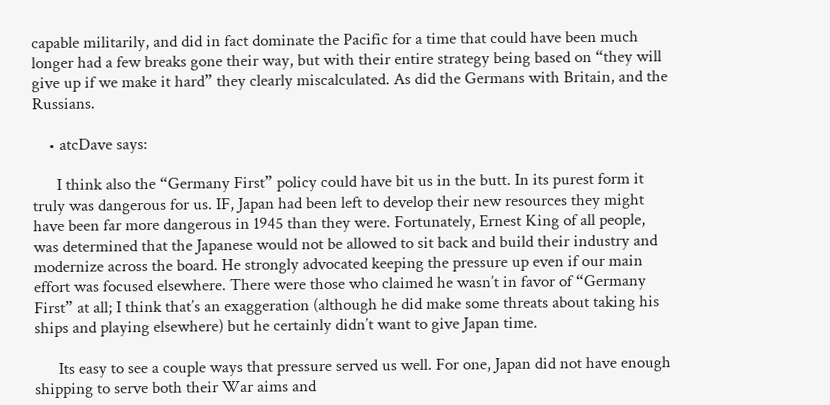capable militarily, and did in fact dominate the Pacific for a time that could have been much longer had a few breaks gone their way, but with their entire strategy being based on “they will give up if we make it hard” they clearly miscalculated. As did the Germans with Britain, and the Russians.

    • atcDave says:

      I think also the “Germany First” policy could have bit us in the butt. In its purest form it truly was dangerous for us. IF, Japan had been left to develop their new resources they might have been far more dangerous in 1945 than they were. Fortunately, Ernest King of all people, was determined that the Japanese would not be allowed to sit back and build their industry and modernize across the board. He strongly advocated keeping the pressure up even if our main effort was focused elsewhere. There were those who claimed he wasn’t in favor of “Germany First” at all; I think that’s an exaggeration (although he did make some threats about taking his ships and playing elsewhere) but he certainly didn’t want to give Japan time.

      Its easy to see a couple ways that pressure served us well. For one, Japan did not have enough shipping to serve both their War aims and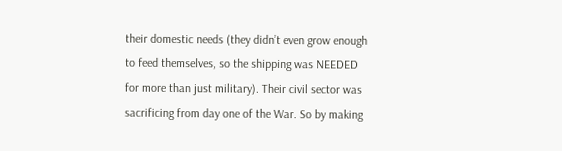their domestic needs (they didn’t even grow enough to feed themselves, so the shipping was NEEDED for more than just military). Their civil sector was sacrificing from day one of the War. So by making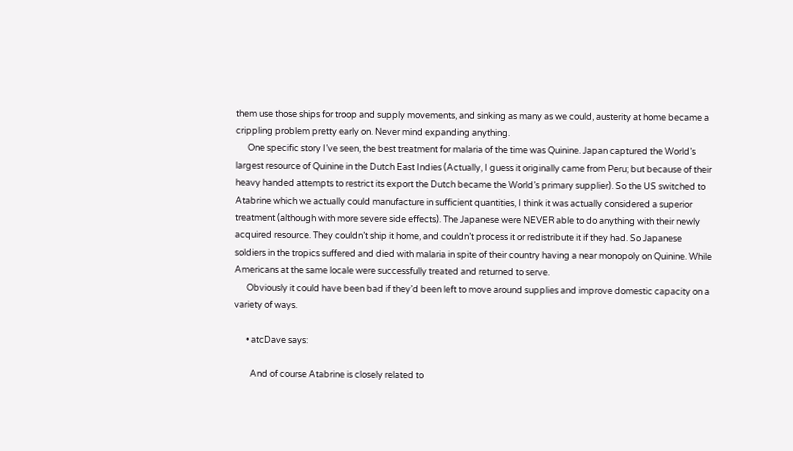them use those ships for troop and supply movements, and sinking as many as we could, austerity at home became a crippling problem pretty early on. Never mind expanding anything.
      One specific story I’ve seen, the best treatment for malaria of the time was Quinine. Japan captured the World’s largest resource of Quinine in the Dutch East Indies (Actually, I guess it originally came from Peru; but because of their heavy handed attempts to restrict its export the Dutch became the World’s primary supplier). So the US switched to Atabrine which we actually could manufacture in sufficient quantities, I think it was actually considered a superior treatment (although with more severe side effects). The Japanese were NEVER able to do anything with their newly acquired resource. They couldn’t ship it home, and couldn’t process it or redistribute it if they had. So Japanese soldiers in the tropics suffered and died with malaria in spite of their country having a near monopoly on Quinine. While Americans at the same locale were successfully treated and returned to serve.
      Obviously it could have been bad if they’d been left to move around supplies and improve domestic capacity on a variety of ways.

      • atcDave says:

        And of course Atabrine is closely related to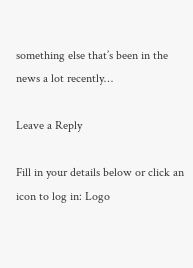something else that’s been in the news a lot recently…

Leave a Reply

Fill in your details below or click an icon to log in: Logo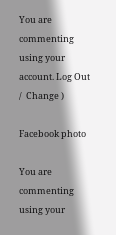You are commenting using your account. Log Out /  Change )

Facebook photo

You are commenting using your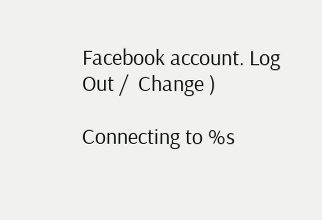Facebook account. Log Out /  Change )

Connecting to %s